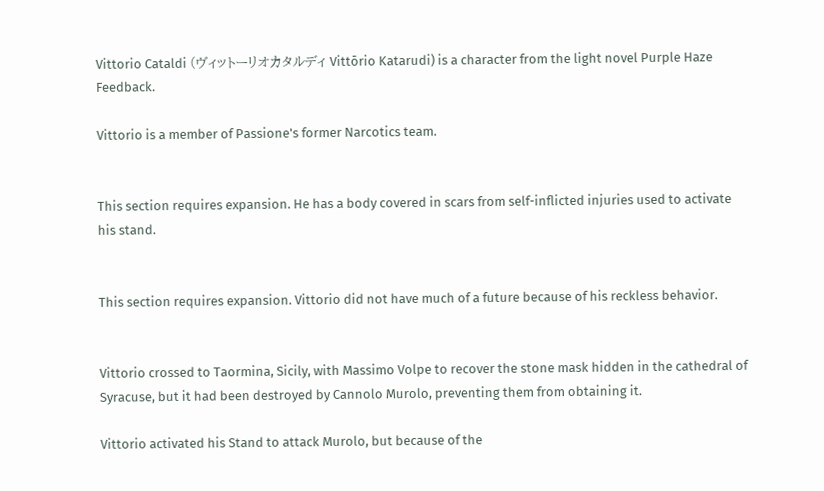Vittorio Cataldi (ヴィットーリオカタルディ Vittōrio Katarudi) is a character from the light novel Purple Haze Feedback.

Vittorio is a member of Passione's former Narcotics team.


This section requires expansion. He has a body covered in scars from self-inflicted injuries used to activate his stand.


This section requires expansion. Vittorio did not have much of a future because of his reckless behavior.


Vittorio crossed to Taormina, Sicily, with Massimo Volpe to recover the stone mask hidden in the cathedral of Syracuse, but it had been destroyed by Cannolo Murolo, preventing them from obtaining it.

Vittorio activated his Stand to attack Murolo, but because of the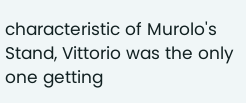characteristic of Murolo's Stand, Vittorio was the only one getting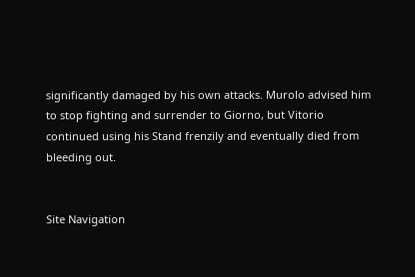significantly damaged by his own attacks. Murolo advised him to stop fighting and surrender to Giorno, but Vitorio continued using his Stand frenzily and eventually died from bleeding out.


Site Navigation